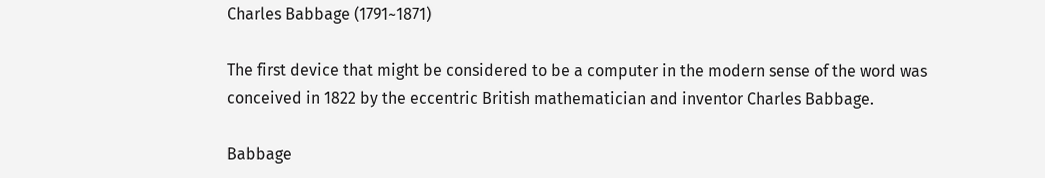Charles Babbage (1791~1871)

The first device that might be considered to be a computer in the modern sense of the word was conceived in 1822 by the eccentric British mathematician and inventor Charles Babbage.

Babbage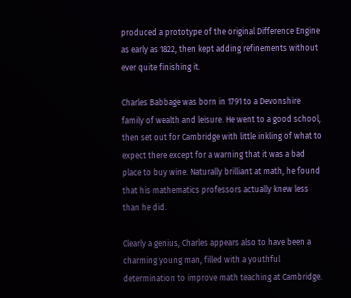produced a prototype of the original Difference Engine as early as 1822, then kept adding refinements without ever quite finishing it.

Charles Babbage was born in 1791 to a Devonshire family of wealth and leisure. He went to a good school, then set out for Cambridge with little inkling of what to expect there except for a warning that it was a bad place to buy wine. Naturally brilliant at math, he found that his mathematics professors actually knew less than he did.

Clearly a genius, Charles appears also to have been a charming young man, filled with a youthful determination to improve math teaching at Cambridge.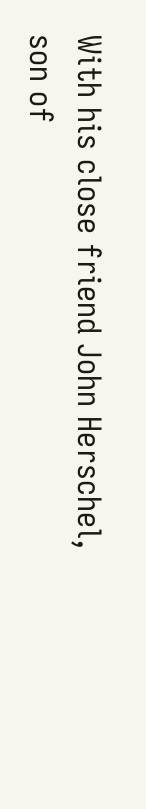With his close friend John Herschel, son of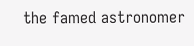the famed astronomer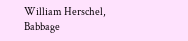William Herschel, Babbage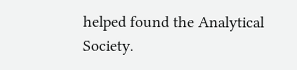helped found the Analytical Society.